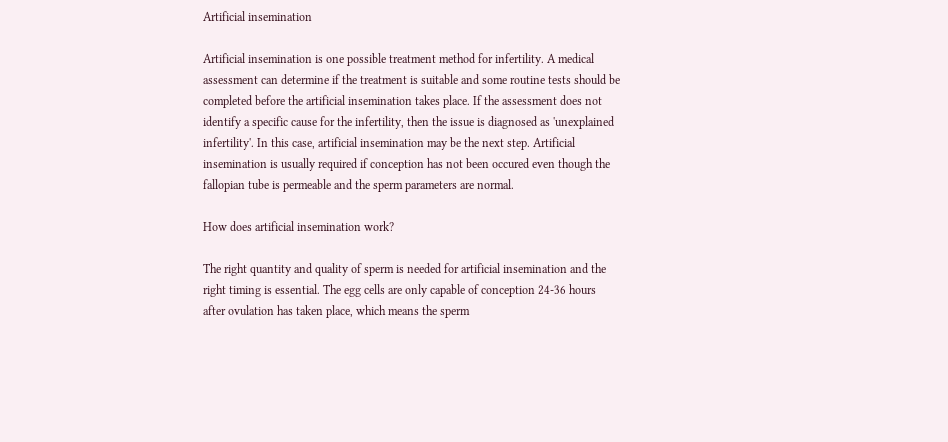Artificial insemination

Artificial insemination is one possible treatment method for infertility. A medical assessment can determine if the treatment is suitable and some routine tests should be completed before the artificial insemination takes place. If the assessment does not identify a specific cause for the infertility, then the issue is diagnosed as 'unexplained infertility'. In this case, artificial insemination may be the next step. Artificial insemination is usually required if conception has not been occured even though the fallopian tube is permeable and the sperm parameters are normal.

How does artificial insemination work?

The right quantity and quality of sperm is needed for artificial insemination and the right timing is essential. The egg cells are only capable of conception 24-36 hours after ovulation has taken place, which means the sperm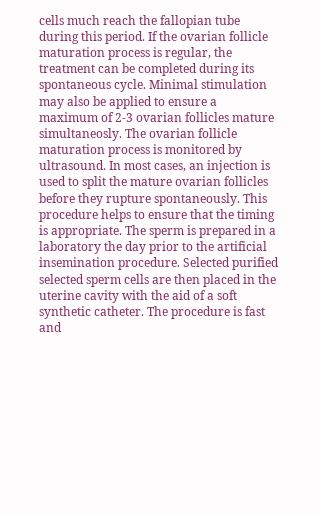cells much reach the fallopian tube during this period. If the ovarian follicle maturation process is regular, the treatment can be completed during its spontaneous cycle. Minimal stimulation may also be applied to ensure a maximum of 2-3 ovarian follicles mature simultaneosly. The ovarian follicle maturation process is monitored by ultrasound. In most cases, an injection is used to split the mature ovarian follicles before they rupture spontaneously. This procedure helps to ensure that the timing is appropriate. The sperm is prepared in a laboratory the day prior to the artificial insemination procedure. Selected purified selected sperm cells are then placed in the uterine cavity with the aid of a soft synthetic catheter. The procedure is fast and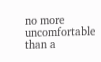no more uncomfortable than a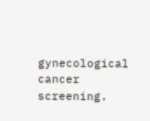gynecological cancer screening.